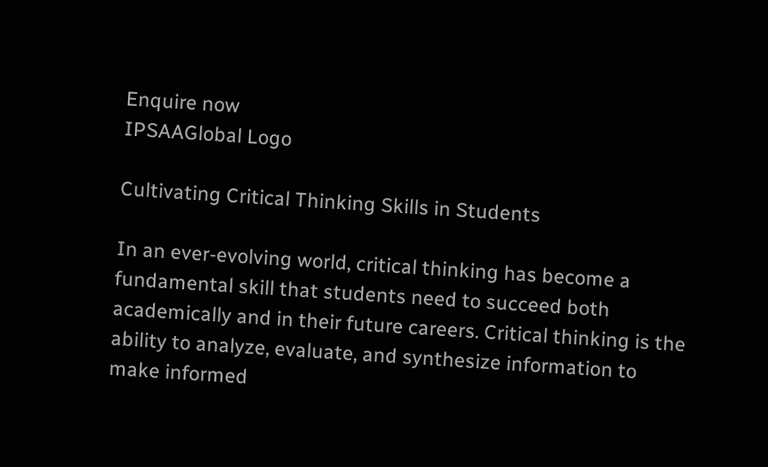Enquire now
IPSAAGlobal Logo

Cultivating Critical Thinking Skills in Students

In an ever-evolving world, critical thinking has become a fundamental skill that students need to succeed both academically and in their future careers. Critical thinking is the ability to analyze, evaluate, and synthesize information to make informed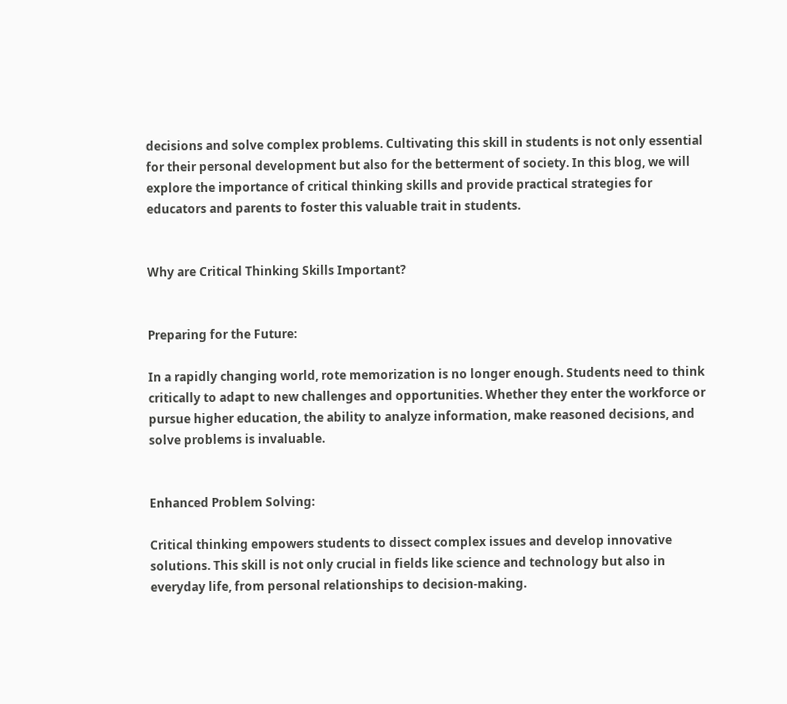decisions and solve complex problems. Cultivating this skill in students is not only essential for their personal development but also for the betterment of society. In this blog, we will explore the importance of critical thinking skills and provide practical strategies for educators and parents to foster this valuable trait in students.


Why are Critical Thinking Skills Important?


Preparing for the Future:

In a rapidly changing world, rote memorization is no longer enough. Students need to think critically to adapt to new challenges and opportunities. Whether they enter the workforce or pursue higher education, the ability to analyze information, make reasoned decisions, and solve problems is invaluable.


Enhanced Problem Solving:

Critical thinking empowers students to dissect complex issues and develop innovative solutions. This skill is not only crucial in fields like science and technology but also in everyday life, from personal relationships to decision-making.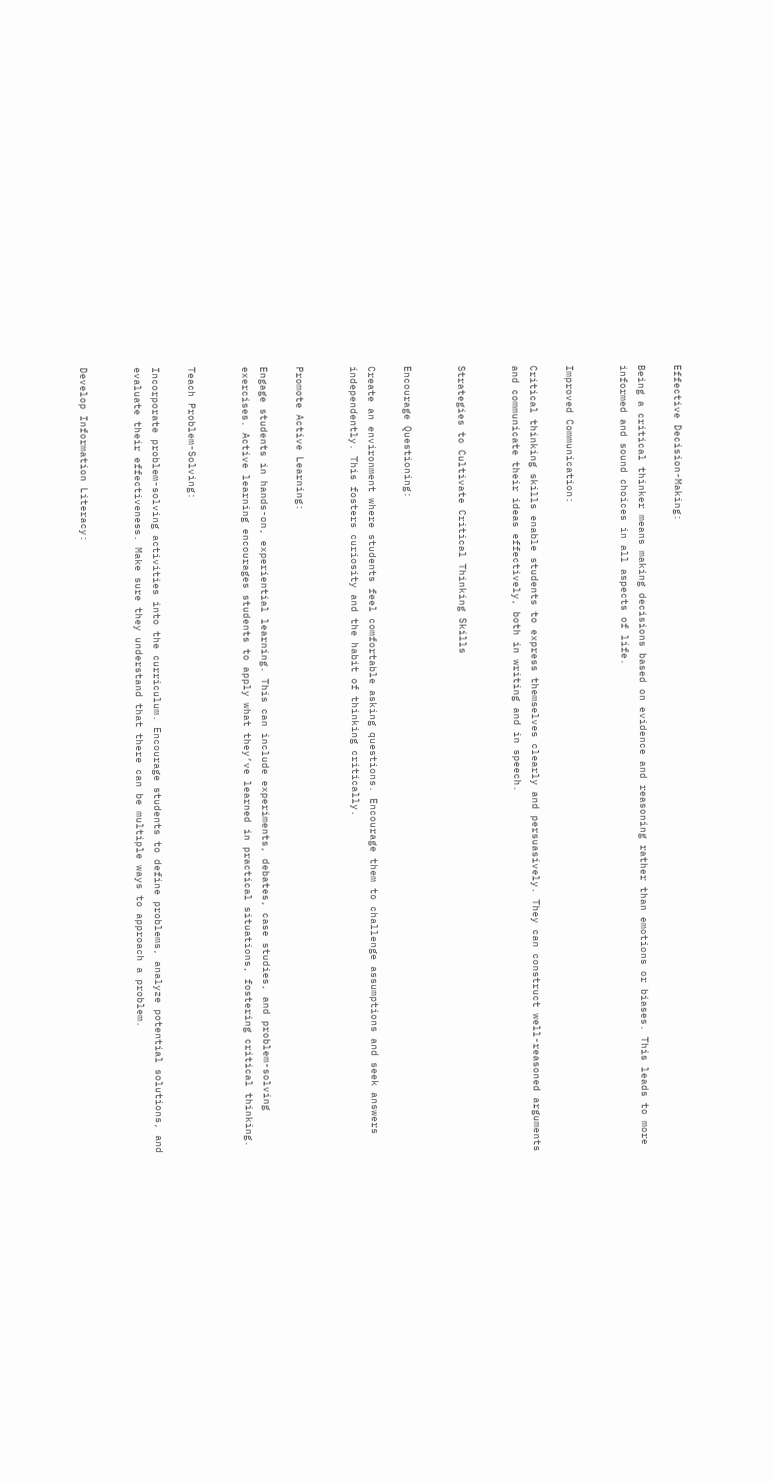Effective Decision-Making:

Being a critical thinker means making decisions based on evidence and reasoning rather than emotions or biases. This leads to more informed and sound choices in all aspects of life.


Improved Communication:

Critical thinking skills enable students to express themselves clearly and persuasively. They can construct well-reasoned arguments and communicate their ideas effectively, both in writing and in speech.


Strategies to Cultivate Critical Thinking Skills


Encourage Questioning:

Create an environment where students feel comfortable asking questions. Encourage them to challenge assumptions and seek answers independently. This fosters curiosity and the habit of thinking critically.


Promote Active Learning:

Engage students in hands-on, experiential learning. This can include experiments, debates, case studies, and problem-solving exercises. Active learning encourages students to apply what they’ve learned in practical situations, fostering critical thinking.


Teach Problem-Solving:

Incorporate problem-solving activities into the curriculum. Encourage students to define problems, analyze potential solutions, and evaluate their effectiveness. Make sure they understand that there can be multiple ways to approach a problem.


Develop Information Literacy: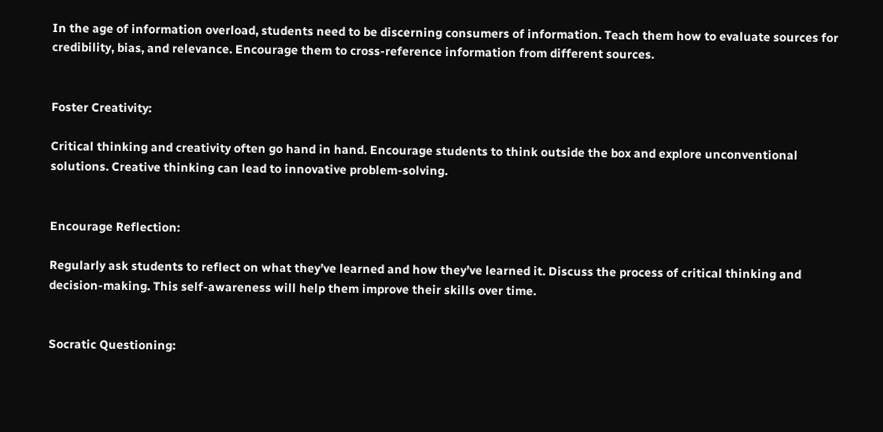In the age of information overload, students need to be discerning consumers of information. Teach them how to evaluate sources for credibility, bias, and relevance. Encourage them to cross-reference information from different sources.


Foster Creativity:

Critical thinking and creativity often go hand in hand. Encourage students to think outside the box and explore unconventional solutions. Creative thinking can lead to innovative problem-solving.


Encourage Reflection:

Regularly ask students to reflect on what they’ve learned and how they’ve learned it. Discuss the process of critical thinking and decision-making. This self-awareness will help them improve their skills over time.


Socratic Questioning: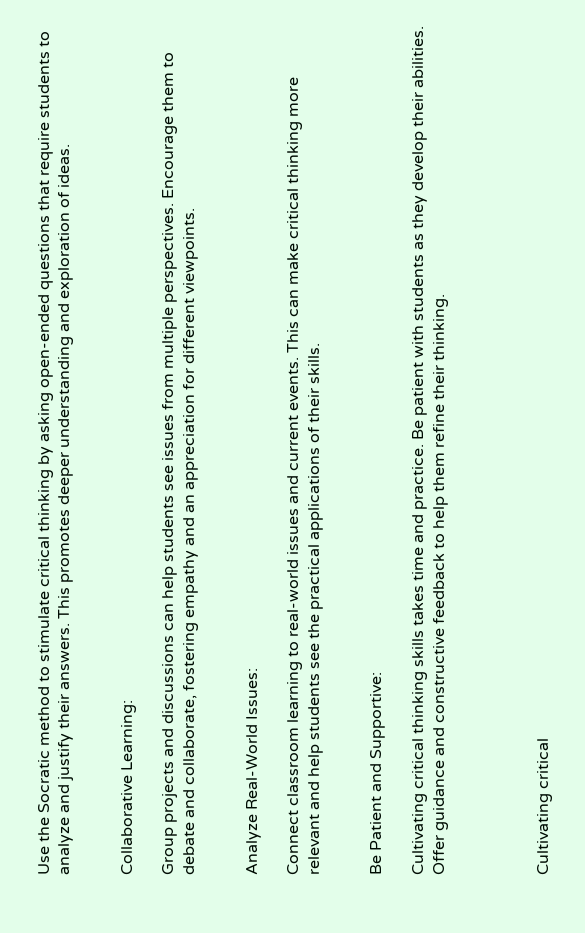Use the Socratic method to stimulate critical thinking by asking open-ended questions that require students to analyze and justify their answers. This promotes deeper understanding and exploration of ideas.


Collaborative Learning:

Group projects and discussions can help students see issues from multiple perspectives. Encourage them to debate and collaborate, fostering empathy and an appreciation for different viewpoints.


Analyze Real-World Issues:

Connect classroom learning to real-world issues and current events. This can make critical thinking more relevant and help students see the practical applications of their skills.


Be Patient and Supportive:

Cultivating critical thinking skills takes time and practice. Be patient with students as they develop their abilities. Offer guidance and constructive feedback to help them refine their thinking.




Cultivating critical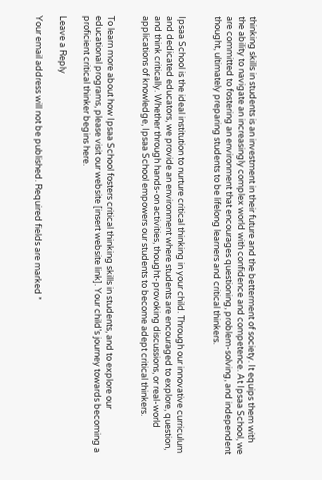thinking skills in students is an investment in their future and the betterment of society. It equips them with the ability to navigate an increasingly complex world with confidence and competence. At Ipsaa School, we are committed to fostering an environment that encourages questioning, problem-solving, and independent thought, ultimately preparing students to be lifelong learners and critical thinkers.


Ipsaa School is the ideal institution to nurture critical thinking in your child. Through our innovative curriculum and dedicated educators, we provide an environment where students are encouraged to explore, question, and think critically. Whether through hands-on activities, thought-provoking discussions, or real-world applications of knowledge, Ipsaa School empowers our students to become adept critical thinkers.


To learn more about how Ipsaa School fosters critical thinking skills in students, and to explore our educational programs, please visit our website [insert website link]. Your child’s journey towards becoming a proficient critical thinker begins here.

Leave a Reply

Your email address will not be published. Required fields are marked *